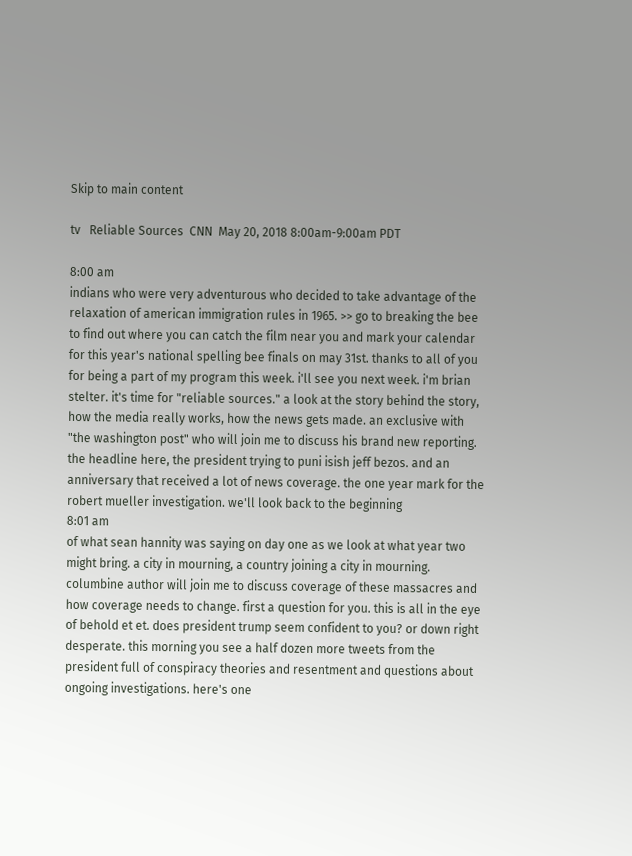Skip to main content

tv   Reliable Sources  CNN  May 20, 2018 8:00am-9:00am PDT

8:00 am
indians who were very adventurous who decided to take advantage of the relaxation of american immigration rules in 1965. >> go to breaking the bee to find out where you can catch the film near you and mark your calendar for this year's national spelling bee finals on may 31st. thanks to all of you for being a part of my program this week. i'll see you next week. i'm brian stelter. it's time for "reliable sources." a look at the story behind the story, how the media really works, how the news gets made. an exclusive with "the washington post" who will join me to discuss his brand new reporting. the headline here, the president trying to puni isish jeff bezos. and an anniversary that received a lot of news coverage. the one year mark for the robert mueller investigation. we'll look back to the beginning
8:01 am
of what sean hannity was saying on day one as we look at what year two might bring. a city in mourning, a country joining a city in mourning. columbine author will join me to discuss coverage of these massacres and how coverage needs to change. first a question for you. this is all in the eye of behold et et. does president trump seem confident to you? or down right desperate. this morning you see a half dozen more tweets from the president full of conspiracy theories and resentment and questions about ongoing investigations. here's one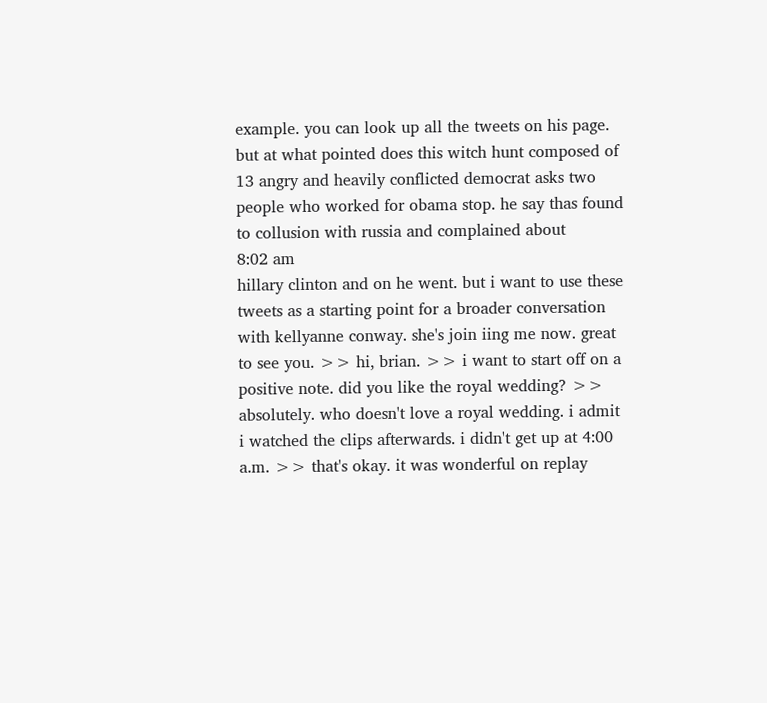example. you can look up all the tweets on his page. but at what pointed does this witch hunt composed of 13 angry and heavily conflicted democrat asks two people who worked for obama stop. he say thas found to collusion with russia and complained about
8:02 am
hillary clinton and on he went. but i want to use these tweets as a starting point for a broader conversation with kellyanne conway. she's join iing me now. great to see you. >> hi, brian. >> i want to start off on a positive note. did you like the royal wedding? >> absolutely. who doesn't love a royal wedding. i admit i watched the clips afterwards. i didn't get up at 4:00 a.m. >> that's okay. it was wonderful on replay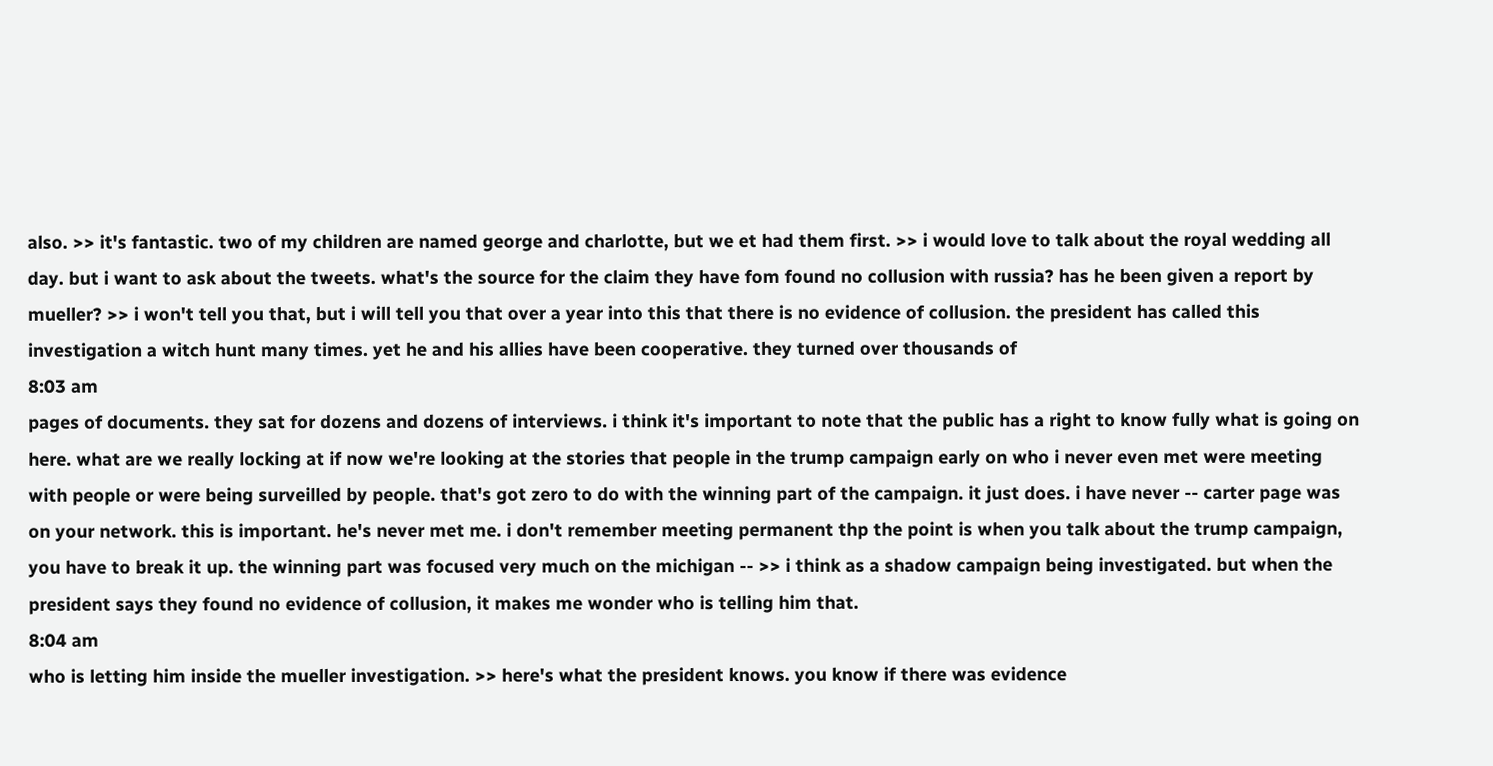also. >> it's fantastic. two of my children are named george and charlotte, but we et had them first. >> i would love to talk about the royal wedding all day. but i want to ask about the tweets. what's the source for the claim they have fom found no collusion with russia? has he been given a report by mueller? >> i won't tell you that, but i will tell you that over a year into this that there is no evidence of collusion. the president has called this investigation a witch hunt many times. yet he and his allies have been cooperative. they turned over thousands of
8:03 am
pages of documents. they sat for dozens and dozens of interviews. i think it's important to note that the public has a right to know fully what is going on here. what are we really locking at if now we're looking at the stories that people in the trump campaign early on who i never even met were meeting with people or were being surveilled by people. that's got zero to do with the winning part of the campaign. it just does. i have never -- carter page was on your network. this is important. he's never met me. i don't remember meeting permanent thp the point is when you talk about the trump campaign, you have to break it up. the winning part was focused very much on the michigan -- >> i think as a shadow campaign being investigated. but when the president says they found no evidence of collusion, it makes me wonder who is telling him that.
8:04 am
who is letting him inside the mueller investigation. >> here's what the president knows. you know if there was evidence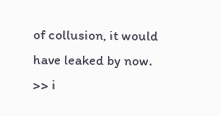of collusion, it would have leaked by now. >> i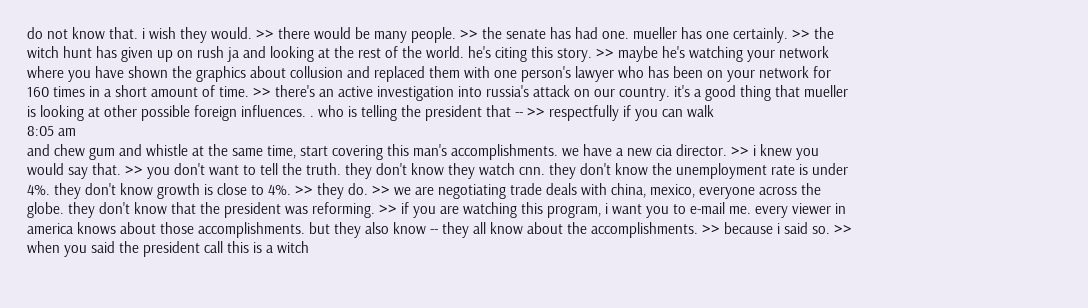do not know that. i wish they would. >> there would be many people. >> the senate has had one. mueller has one certainly. >> the witch hunt has given up on rush ja and looking at the rest of the world. he's citing this story. >> maybe he's watching your network where you have shown the graphics about collusion and replaced them with one person's lawyer who has been on your network for 160 times in a short amount of time. >> there's an active investigation into russia's attack on our country. it's a good thing that mueller is looking at other possible foreign influences. . who is telling the president that -- >> respectfully if you can walk
8:05 am
and chew gum and whistle at the same time, start covering this man's accomplishments. we have a new cia director. >> i knew you would say that. >> you don't want to tell the truth. they don't know they watch cnn. they don't know the unemployment rate is under 4%. they don't know growth is close to 4%. >> they do. >> we are negotiating trade deals with china, mexico, everyone across the globe. they don't know that the president was reforming. >> if you are watching this program, i want you to e-mail me. every viewer in america knows about those accomplishments. but they also know -- they all know about the accomplishments. >> because i said so. >> when you said the president call this is a witch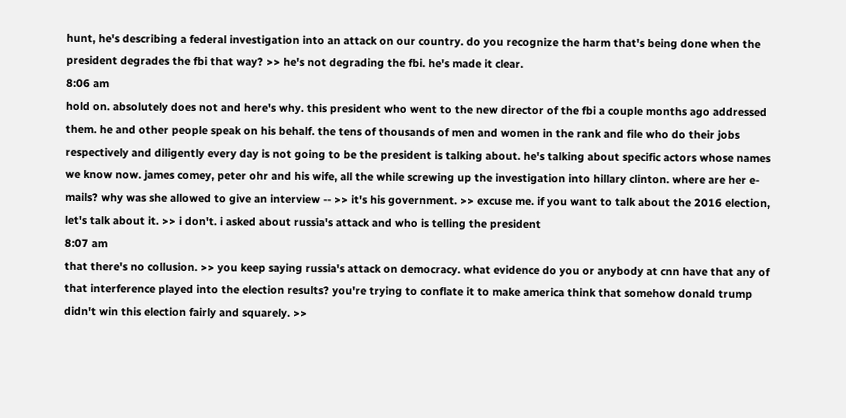hunt, he's describing a federal investigation into an attack on our country. do you recognize the harm that's being done when the president degrades the fbi that way? >> he's not degrading the fbi. he's made it clear.
8:06 am
hold on. absolutely does not and here's why. this president who went to the new director of the fbi a couple months ago addressed them. he and other people speak on his behalf. the tens of thousands of men and women in the rank and file who do their jobs respectively and diligently every day is not going to be the president is talking about. he's talking about specific actors whose names we know now. james comey, peter ohr and his wife, all the while screwing up the investigation into hillary clinton. where are her e-mails? why was she allowed to give an interview -- >> it's his government. >> excuse me. if you want to talk about the 2016 election, let's talk about it. >> i don't. i asked about russia's attack and who is telling the president
8:07 am
that there's no collusion. >> you keep saying russia's attack on democracy. what evidence do you or anybody at cnn have that any of that interference played into the election results? you're trying to conflate it to make america think that somehow donald trump didn't win this election fairly and squarely. >>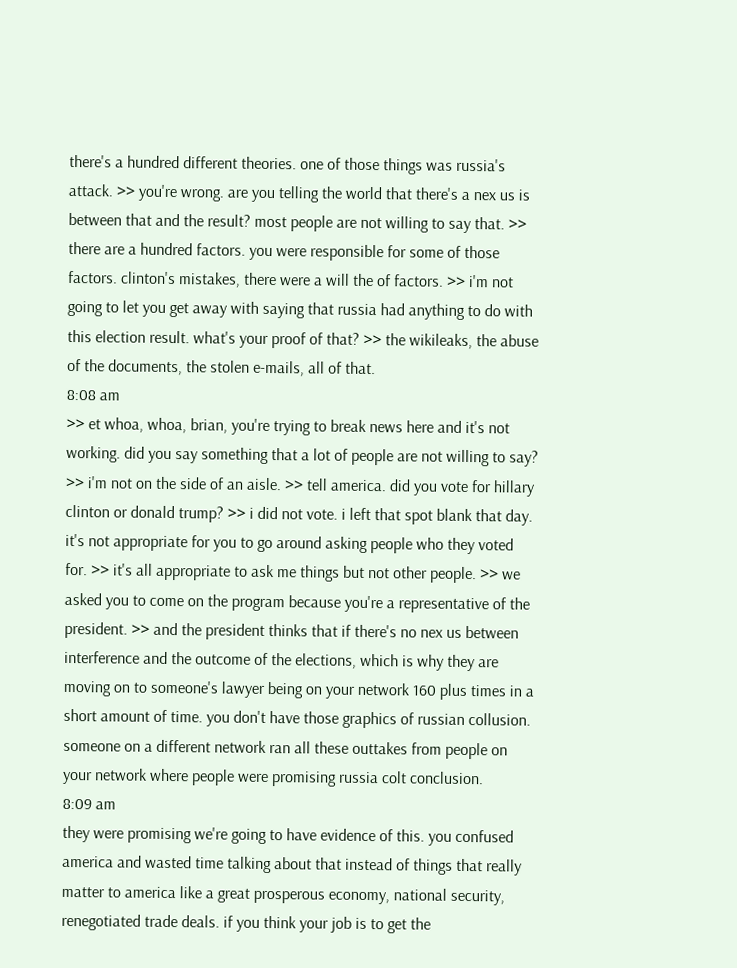there's a hundred different theories. one of those things was russia's attack. >> you're wrong. are you telling the world that there's a nex us is between that and the result? most people are not willing to say that. >> there are a hundred factors. you were responsible for some of those factors. clinton's mistakes, there were a will the of factors. >> i'm not going to let you get away with saying that russia had anything to do with this election result. what's your proof of that? >> the wikileaks, the abuse of the documents, the stolen e-mails, all of that.
8:08 am
>> et whoa, whoa, brian, you're trying to break news here and it's not working. did you say something that a lot of people are not willing to say? >> i'm not on the side of an aisle. >> tell america. did you vote for hillary clinton or donald trump? >> i did not vote. i left that spot blank that day. it's not appropriate for you to go around asking people who they voted for. >> it's all appropriate to ask me things but not other people. >> we asked you to come on the program because you're a representative of the president. >> and the president thinks that if there's no nex us between interference and the outcome of the elections, which is why they are moving on to someone's lawyer being on your network 160 plus times in a short amount of time. you don't have those graphics of russian collusion. someone on a different network ran all these outtakes from people on your network where people were promising russia colt conclusion.
8:09 am
they were promising we're going to have evidence of this. you confused america and wasted time talking about that instead of things that really matter to america like a great prosperous economy, national security, renegotiated trade deals. if you think your job is to get the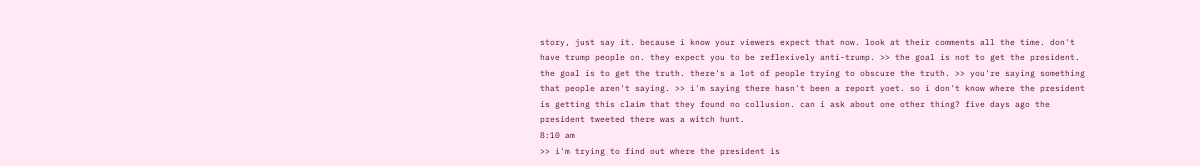story, just say it. because i know your viewers expect that now. look at their comments all the time. don't have trump people on. they expect you to be reflexively anti-trump. >> the goal is not to get the president. the goal is to get the truth. there's a lot of people trying to obscure the truth. >> you're saying something that people aren't saying. >> i'm saying there hasn't been a report yoet. so i don't know where the president is getting this claim that they found no collusion. can i ask about one other thing? five days ago the president tweeted there was a witch hunt.
8:10 am
>> i'm trying to find out where the president is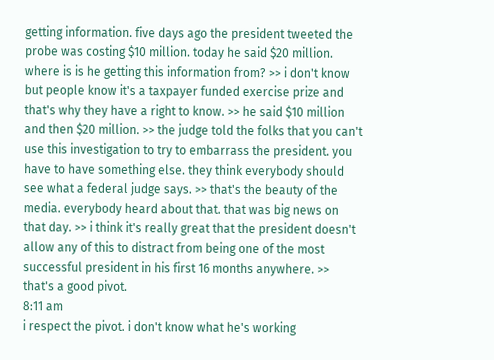getting information. five days ago the president tweeted the probe was costing $10 million. today he said $20 million. where is is he getting this information from? >> i don't know but people know it's a taxpayer funded exercise prize and that's why they have a right to know. >> he said $10 million and then $20 million. >> the judge told the folks that you can't use this investigation to try to embarrass the president. you have to have something else. they think everybody should see what a federal judge says. >> that's the beauty of the media. everybody heard about that. that was big news on that day. >> i think it's really great that the president doesn't allow any of this to distract from being one of the most successful president in his first 16 months anywhere. >> that's a good pivot.
8:11 am
i respect the pivot. i don't know what he's working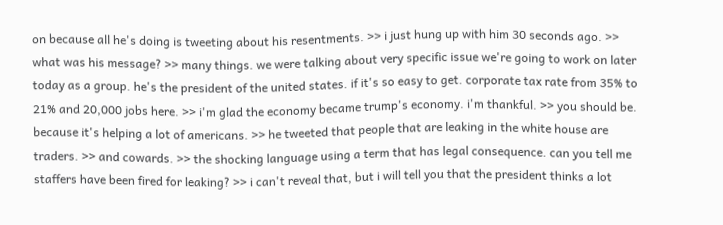on because all he's doing is tweeting about his resentments. >> i just hung up with him 30 seconds ago. >> what was his message? >> many things. we were talking about very specific issue we're going to work on later today as a group. he's the president of the united states. if it's so easy to get. corporate tax rate from 35% to 21% and 20,000 jobs here. >> i'm glad the economy became trump's economy. i'm thankful. >> you should be. because it's helping a lot of americans. >> he tweeted that people that are leaking in the white house are traders. >> and cowards. >> the shocking language using a term that has legal consequence. can you tell me staffers have been fired for leaking? >> i can't reveal that, but i will tell you that the president thinks a lot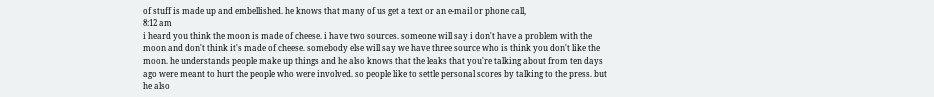of stuff is made up and embellished. he knows that many of us get a text or an e-mail or phone call,
8:12 am
i heard you think the moon is made of cheese. i have two sources. someone will say i don't have a problem with the moon and don't think it's made of cheese. somebody else will say we have three source who is think you don't like the moon. he understands people make up things and he also knows that the leaks that you're talking about from ten days ago were meant to hurt the people who were involved. so people like to settle personal scores by talking to the press. but he also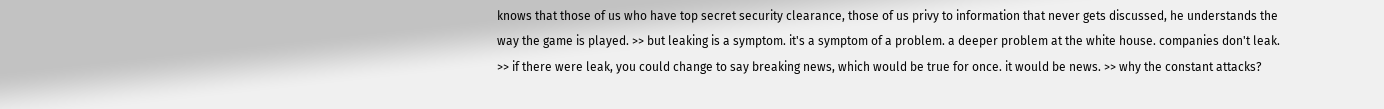knows that those of us who have top secret security clearance, those of us privy to information that never gets discussed, he understands the way the game is played. >> but leaking is a symptom. it's a symptom of a problem. a deeper problem at the white house. companies don't leak. >> if there were leak, you could change to say breaking news, which would be true for once. it would be news. >> why the constant attacks?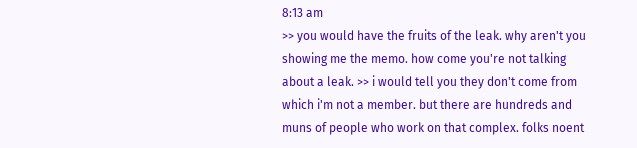8:13 am
>> you would have the fruits of the leak. why aren't you showing me the memo. how come you're not talking about a leak. >> i would tell you they don't come from which i'm not a member. but there are hundreds and muns of people who work on that complex. folks noent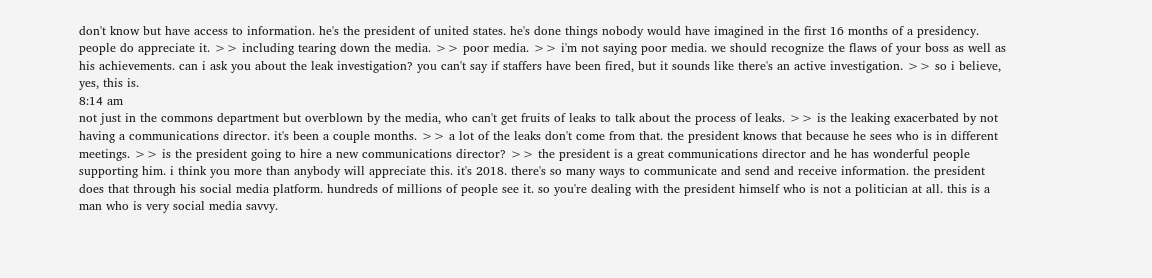don't know but have access to information. he's the president of united states. he's done things nobody would have imagined in the first 16 months of a presidency. people do appreciate it. >> including tearing down the media. >> poor media. >> i'm not saying poor media. we should recognize the flaws of your boss as well as his achievements. can i ask you about the leak investigation? you can't say if staffers have been fired, but it sounds like there's an active investigation. >> so i believe, yes, this is.
8:14 am
not just in the commons department but overblown by the media, who can't get fruits of leaks to talk about the process of leaks. >> is the leaking exacerbated by not having a communications director. it's been a couple months. >> a lot of the leaks don't come from that. the president knows that because he sees who is in different meetings. >> is the president going to hire a new communications director? >> the president is a great communications director and he has wonderful people supporting him. i think you more than anybody will appreciate this. it's 2018. there's so many ways to communicate and send and receive information. the president does that through his social media platform. hundreds of millions of people see it. so you're dealing with the president himself who is not a politician at all. this is a man who is very social media savvy.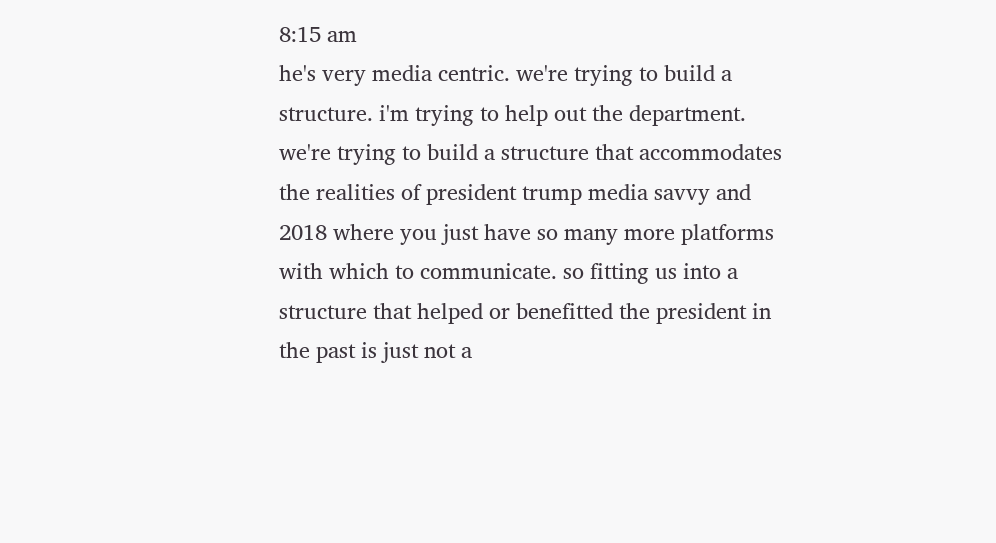8:15 am
he's very media centric. we're trying to build a structure. i'm trying to help out the department. we're trying to build a structure that accommodates the realities of president trump media savvy and 2018 where you just have so many more platforms with which to communicate. so fitting us into a structure that helped or benefitted the president in the past is just not a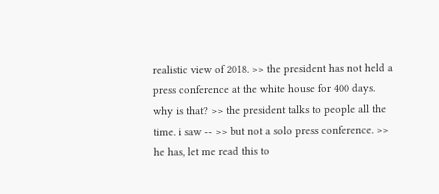realistic view of 2018. >> the president has not held a press conference at the white house for 400 days. why is that? >> the president talks to people all the time. i saw -- >> but not a solo press conference. >> he has, let me read this to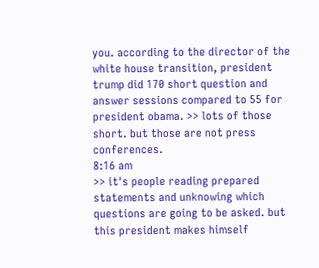you. according to the director of the white house transition, president trump did 170 short question and answer sessions compared to 55 for president obama. >> lots of those short. but those are not press conferences.
8:16 am
>> it's people reading prepared statements and unknowing which questions are going to be asked. but this president makes himself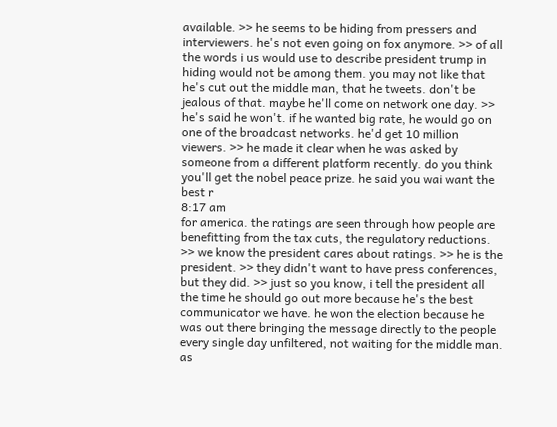available. >> he seems to be hiding from pressers and interviewers. he's not even going on fox anymore. >> of all the words i us would use to describe president trump in hiding would not be among them. you may not like that he's cut out the middle man, that he tweets. don't be jealous of that. maybe he'll come on network one day. >> he's said he won't. if he wanted big rate, he would go on one of the broadcast networks. he'd get 10 million viewers. >> he made it clear when he was asked by someone from a different platform recently. do you think you'll get the nobel peace prize. he said you wai want the best r
8:17 am
for america. the ratings are seen through how people are benefitting from the tax cuts, the regulatory reductions. >> we know the president cares about ratings. >> he is the president. >> they didn't want to have press conferences, but they did. >> just so you know, i tell the president all the time he should go out more because he's the best communicator we have. he won the election because he was out there bringing the message directly to the people every single day unfiltered, not waiting for the middle man. as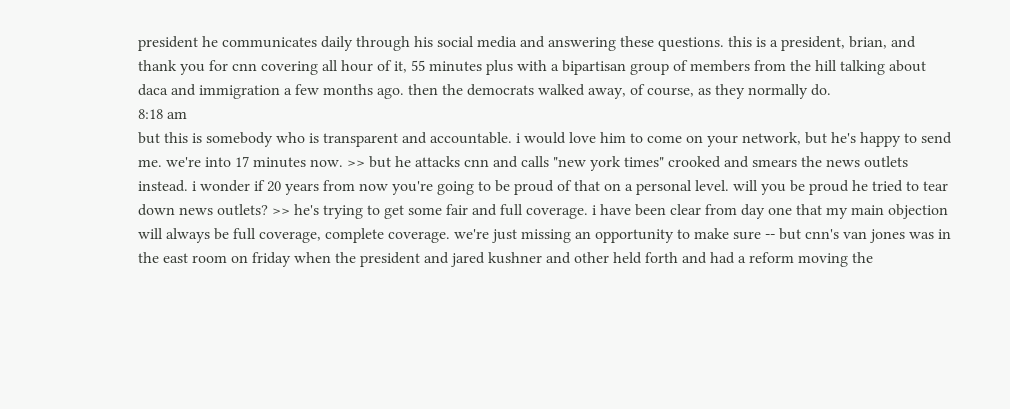president he communicates daily through his social media and answering these questions. this is a president, brian, and thank you for cnn covering all hour of it, 55 minutes plus with a bipartisan group of members from the hill talking about daca and immigration a few months ago. then the democrats walked away, of course, as they normally do.
8:18 am
but this is somebody who is transparent and accountable. i would love him to come on your network, but he's happy to send me. we're into 17 minutes now. >> but he attacks cnn and calls "new york times" crooked and smears the news outlets instead. i wonder if 20 years from now you're going to be proud of that on a personal level. will you be proud he tried to tear down news outlets? >> he's trying to get some fair and full coverage. i have been clear from day one that my main objection will always be full coverage, complete coverage. we're just missing an opportunity to make sure -- but cnn's van jones was in the east room on friday when the president and jared kushner and other held forth and had a reform moving the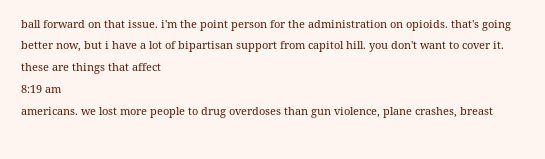ball forward on that issue. i'm the point person for the administration on opioids. that's going better now, but i have a lot of bipartisan support from capitol hill. you don't want to cover it. these are things that affect
8:19 am
americans. we lost more people to drug overdoses than gun violence, plane crashes, breast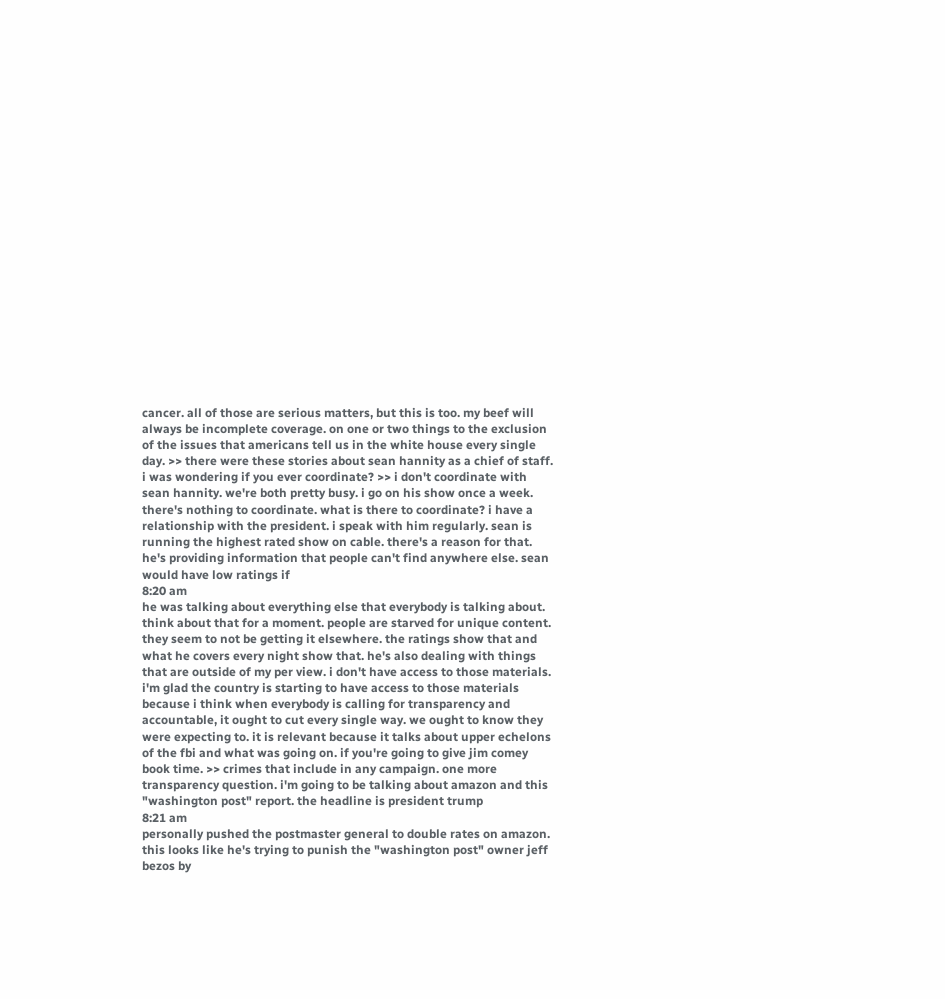cancer. all of those are serious matters, but this is too. my beef will always be incomplete coverage. on one or two things to the exclusion of the issues that americans tell us in the white house every single day. >> there were these stories about sean hannity as a chief of staff. i was wondering if you ever coordinate? >> i don't coordinate with sean hannity. we're both pretty busy. i go on his show once a week. there's nothing to coordinate. what is there to coordinate? i have a relationship with the president. i speak with him regularly. sean is running the highest rated show on cable. there's a reason for that. he's providing information that people can't find anywhere else. sean would have low ratings if
8:20 am
he was talking about everything else that everybody is talking about. think about that for a moment. people are starved for unique content. they seem to not be getting it elsewhere. the ratings show that and what he covers every night show that. he's also dealing with things that are outside of my per view. i don't have access to those materials. i'm glad the country is starting to have access to those materials because i think when everybody is calling for transparency and accountable, it ought to cut every single way. we ought to know they were expecting to. it is relevant because it talks about upper echelons of the fbi and what was going on. if you're going to give jim comey book time. >> crimes that include in any campaign. one more transparency question. i'm going to be talking about amazon and this "washington post" report. the headline is president trump
8:21 am
personally pushed the postmaster general to double rates on amazon. this looks like he's trying to punish the "washington post" owner jeff bezos by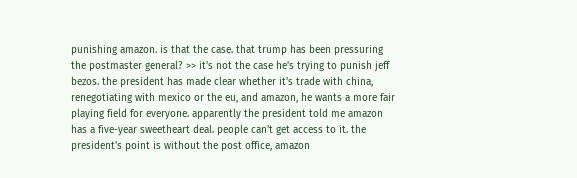punishing amazon. is that the case. that trump has been pressuring the postmaster general? >> it's not the case he's trying to punish jeff bezos. the president has made clear whether it's trade with china, renegotiating with mexico or the eu, and amazon, he wants a more fair playing field for everyone. apparently the president told me amazon has a five-year sweetheart deal. people can't get access to it. the president's point is without the post office, amazon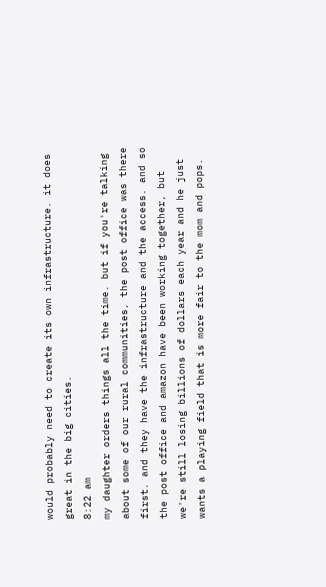would probably need to create its own infrastructure. it does great in the big cities.
8:22 am
my daughter orders things all the time. but if you're talking about some of our rural communities, the post office was there first. and they have the infrastructure and the access. and so the post office and amazon have been working together, but we're still losing billions of dollars each year and he just wants a playing field that is more fair to the mom and pops.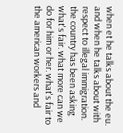when et he talks about the eu. and when he talks about with respect to illegal immigration. the country has been asking what's fair. what more can we do for him or her. what's fair to the american workers and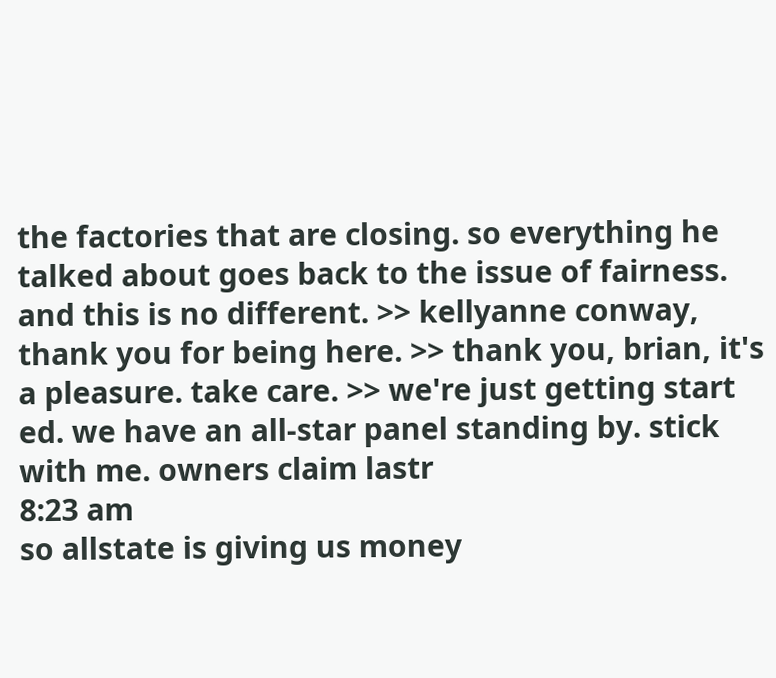the factories that are closing. so everything he talked about goes back to the issue of fairness. and this is no different. >> kellyanne conway, thank you for being here. >> thank you, brian, it's a pleasure. take care. >> we're just getting start ed. we have an all-star panel standing by. stick with me. owners claim lastr
8:23 am
so allstate is giving us money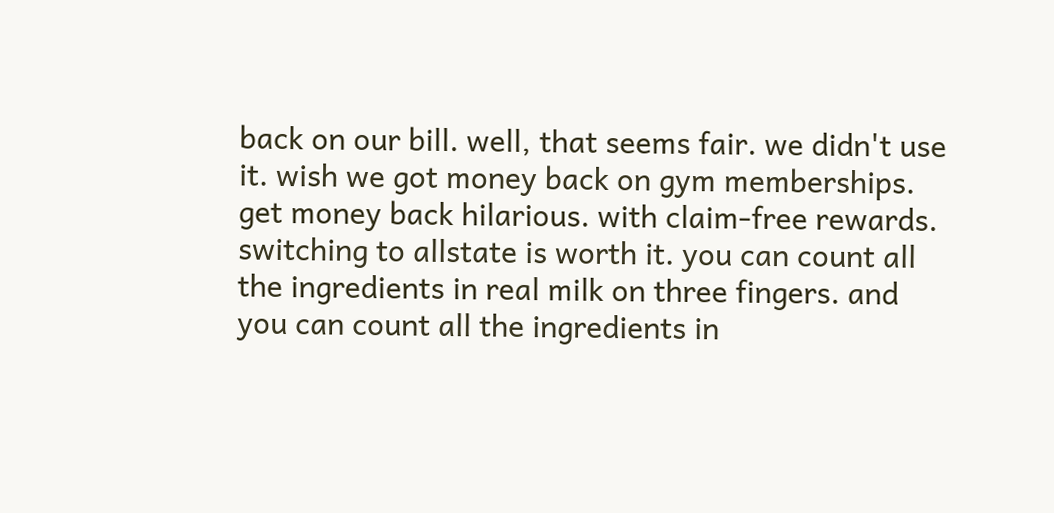back on our bill. well, that seems fair. we didn't use it. wish we got money back on gym memberships. get money back hilarious. with claim-free rewards. switching to allstate is worth it. you can count all the ingredients in real milk on three fingers. and you can count all the ingredients in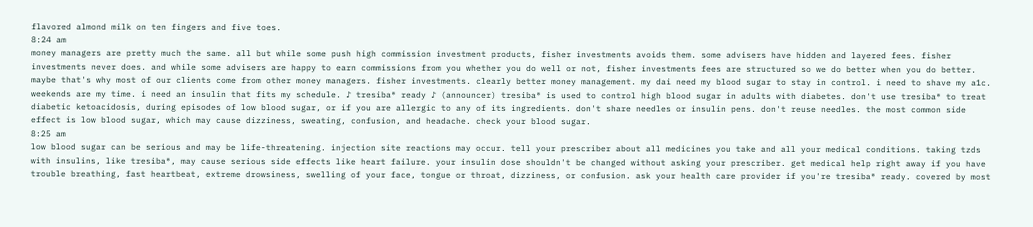flavored almond milk on ten fingers and five toes.
8:24 am
money managers are pretty much the same. all but while some push high commission investment products, fisher investments avoids them. some advisers have hidden and layered fees. fisher investments never does. and while some advisers are happy to earn commissions from you whether you do well or not, fisher investments fees are structured so we do better when you do better. maybe that's why most of our clients come from other money managers. fisher investments. clearly better money management. my dai need my blood sugar to stay in control. i need to shave my a1c. weekends are my time. i need an insulin that fits my schedule. ♪ tresiba® ready ♪ (announcer) tresiba® is used to control high blood sugar in adults with diabetes. don't use tresiba® to treat diabetic ketoacidosis, during episodes of low blood sugar, or if you are allergic to any of its ingredients. don't share needles or insulin pens. don't reuse needles. the most common side effect is low blood sugar, which may cause dizziness, sweating, confusion, and headache. check your blood sugar.
8:25 am
low blood sugar can be serious and may be life-threatening. injection site reactions may occur. tell your prescriber about all medicines you take and all your medical conditions. taking tzds with insulins, like tresiba®, may cause serious side effects like heart failure. your insulin dose shouldn't be changed without asking your prescriber. get medical help right away if you have trouble breathing, fast heartbeat, extreme drowsiness, swelling of your face, tongue or throat, dizziness, or confusion. ask your health care provider if you're tresiba® ready. covered by most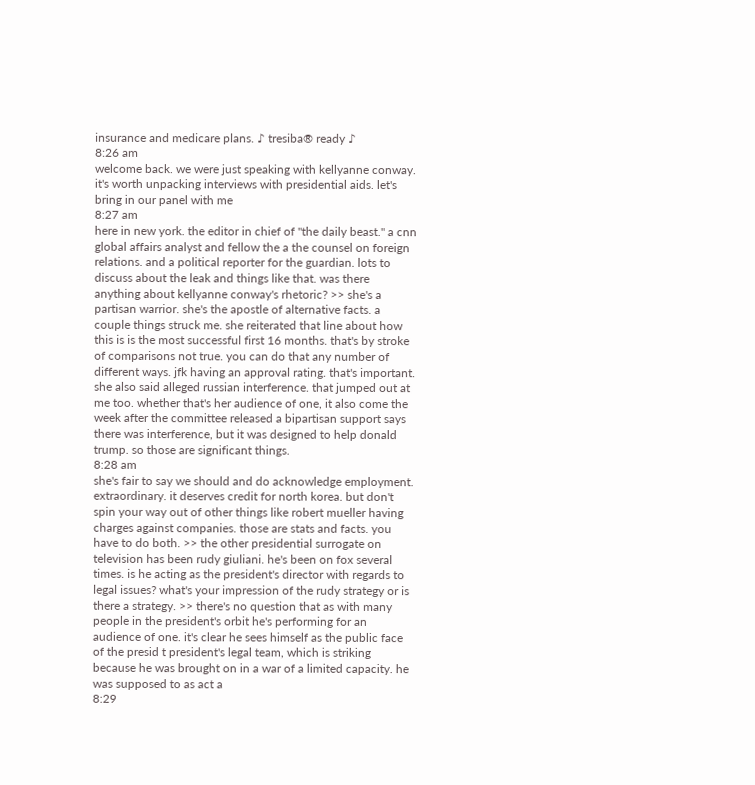insurance and medicare plans. ♪ tresiba® ready ♪
8:26 am
welcome back. we were just speaking with kellyanne conway. it's worth unpacking interviews with presidential aids. let's bring in our panel with me
8:27 am
here in new york. the editor in chief of "the daily beast." a cnn global affairs analyst and fellow the a the counsel on foreign relations. and a political reporter for the guardian. lots to discuss about the leak and things like that. was there anything about kellyanne conway's rhetoric? >> she's a partisan warrior. she's the apostle of alternative facts. a couple things struck me. she reiterated that line about how this is is the most successful first 16 months. that's by stroke of comparisons not true. you can do that any number of different ways. jfk having an approval rating. that's important. she also said alleged russian interference. that jumped out at me too. whether that's her audience of one, it also come the week after the committee released a bipartisan support says there was interference, but it was designed to help donald trump. so those are significant things.
8:28 am
she's fair to say we should and do acknowledge employment. extraordinary. it deserves credit for north korea. but don't spin your way out of other things like robert mueller having charges against companies. those are stats and facts. you have to do both. >> the other presidential surrogate on television has been rudy giuliani. he's been on fox several times. is he acting as the president's director with regards to legal issues? what's your impression of the rudy strategy or is there a strategy. >> there's no question that as with many people in the president's orbit he's performing for an audience of one. it's clear he sees himself as the public face of the presid t president's legal team, which is striking because he was brought on in a war of a limited capacity. he was supposed to as act a
8:29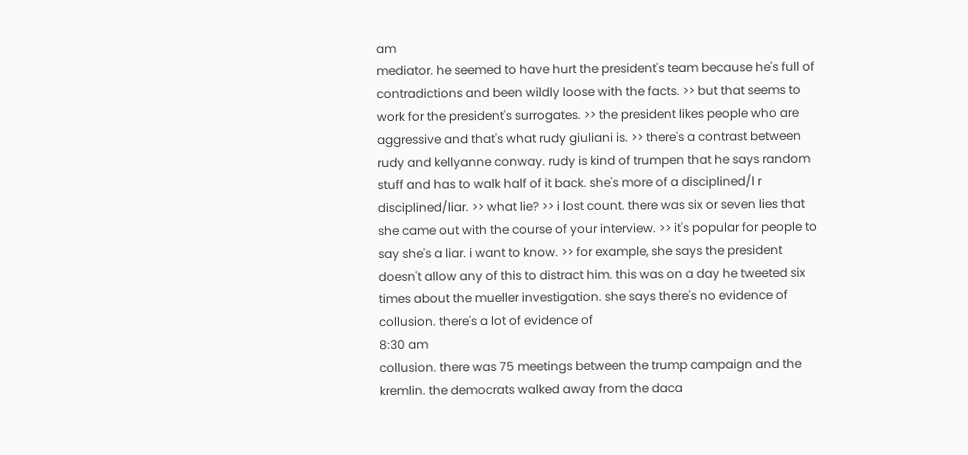am
mediator. he seemed to have hurt the president's team because he's full of contradictions and been wildly loose with the facts. >> but that seems to work for the president's surrogates. >> the president likes people who are aggressive and that's what rudy giuliani is. >> there's a contrast between rudy and kellyanne conway. rudy is kind of trumpen that he says random stuff and has to walk half of it back. she's more of a disciplined/l r disciplined/liar. >> what lie? >> i lost count. there was six or seven lies that she came out with the course of your interview. >> it's popular for people to say she's a liar. i want to know. >> for example, she says the president doesn't allow any of this to distract him. this was on a day he tweeted six times about the mueller investigation. she says there's no evidence of collusion. there's a lot of evidence of
8:30 am
collusion. there was 75 meetings between the trump campaign and the kremlin. the democrats walked away from the daca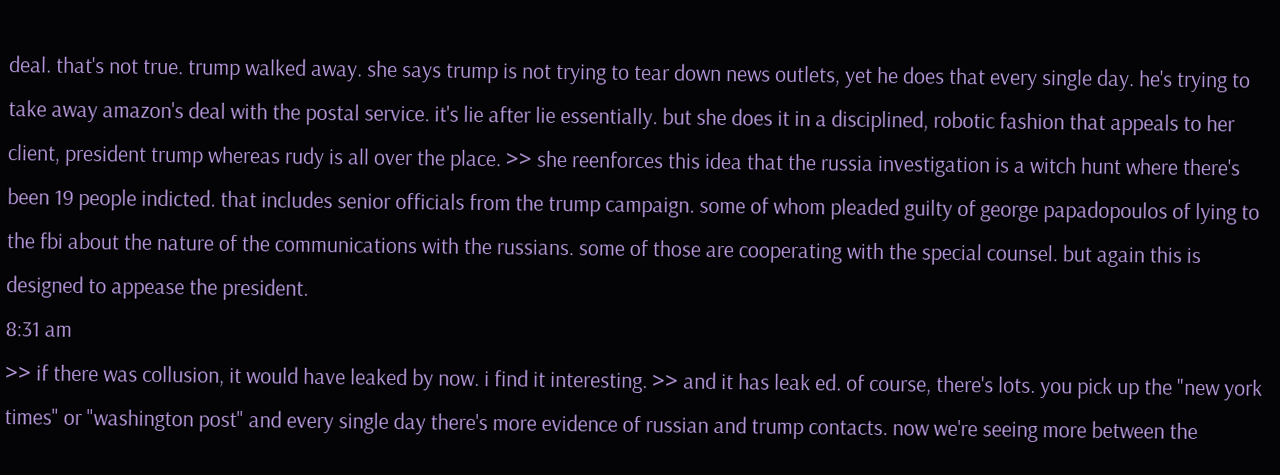deal. that's not true. trump walked away. she says trump is not trying to tear down news outlets, yet he does that every single day. he's trying to take away amazon's deal with the postal service. it's lie after lie essentially. but she does it in a disciplined, robotic fashion that appeals to her client, president trump whereas rudy is all over the place. >> she reenforces this idea that the russia investigation is a witch hunt where there's been 19 people indicted. that includes senior officials from the trump campaign. some of whom pleaded guilty of george papadopoulos of lying to the fbi about the nature of the communications with the russians. some of those are cooperating with the special counsel. but again this is designed to appease the president.
8:31 am
>> if there was collusion, it would have leaked by now. i find it interesting. >> and it has leak ed. of course, there's lots. you pick up the "new york times" or "washington post" and every single day there's more evidence of russian and trump contacts. now we're seeing more between the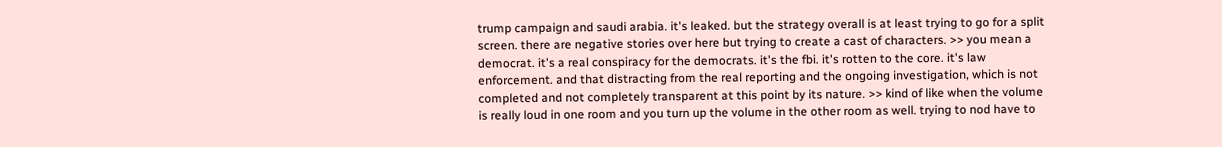trump campaign and saudi arabia. it's leaked. but the strategy overall is at least trying to go for a split screen. there are negative stories over here but trying to create a cast of characters. >> you mean a democrat. it's a real conspiracy for the democrats. it's the fbi. it's rotten to the core. it's law enforcement. and that distracting from the real reporting and the ongoing investigation, which is not completed and not completely transparent at this point by its nature. >> kind of like when the volume is really loud in one room and you turn up the volume in the other room as well. trying to nod have to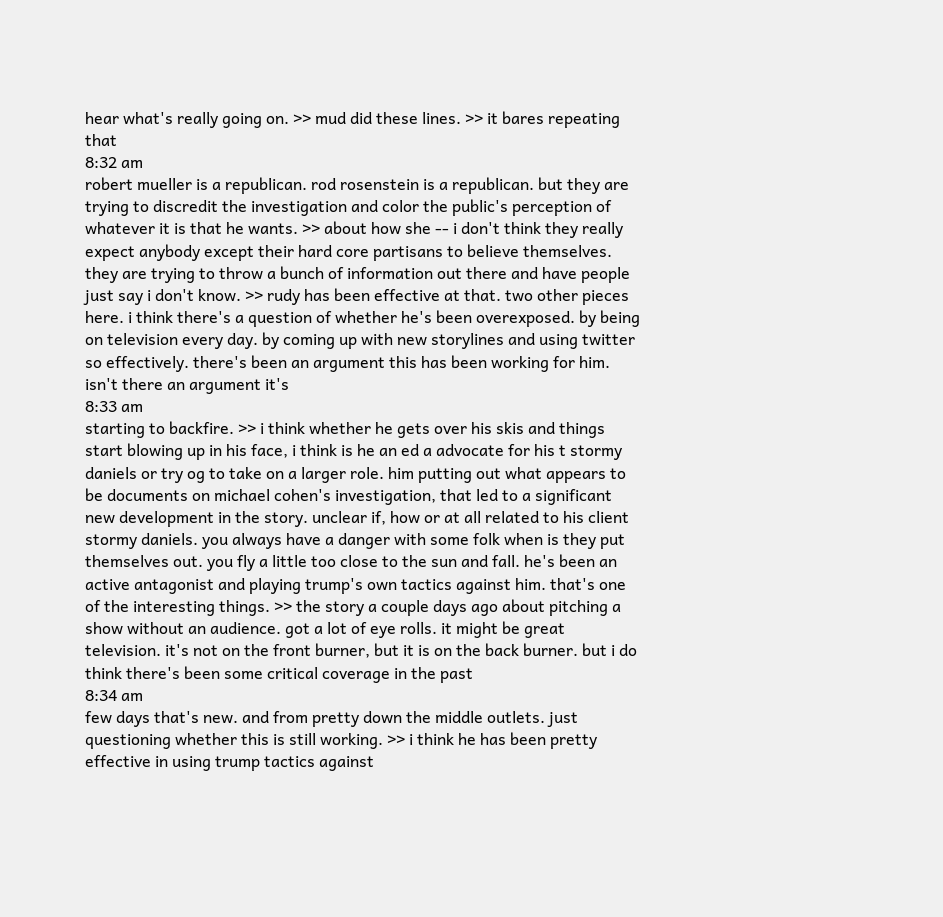hear what's really going on. >> mud did these lines. >> it bares repeating that
8:32 am
robert mueller is a republican. rod rosenstein is a republican. but they are trying to discredit the investigation and color the public's perception of whatever it is that he wants. >> about how she -- i don't think they really expect anybody except their hard core partisans to believe themselves. they are trying to throw a bunch of information out there and have people just say i don't know. >> rudy has been effective at that. two other pieces here. i think there's a question of whether he's been overexposed. by being on television every day. by coming up with new storylines and using twitter so effectively. there's been an argument this has been working for him. isn't there an argument it's
8:33 am
starting to backfire. >> i think whether he gets over his skis and things start blowing up in his face, i think is he an ed a advocate for his t stormy daniels or try og to take on a larger role. him putting out what appears to be documents on michael cohen's investigation, that led to a significant new development in the story. unclear if, how or at all related to his client stormy daniels. you always have a danger with some folk when is they put themselves out. you fly a little too close to the sun and fall. he's been an active antagonist and playing trump's own tactics against him. that's one of the interesting things. >> the story a couple days ago about pitching a show without an audience. got a lot of eye rolls. it might be great television. it's not on the front burner, but it is on the back burner. but i do think there's been some critical coverage in the past
8:34 am
few days that's new. and from pretty down the middle outlets. just questioning whether this is still working. >> i think he has been pretty effective in using trump tactics against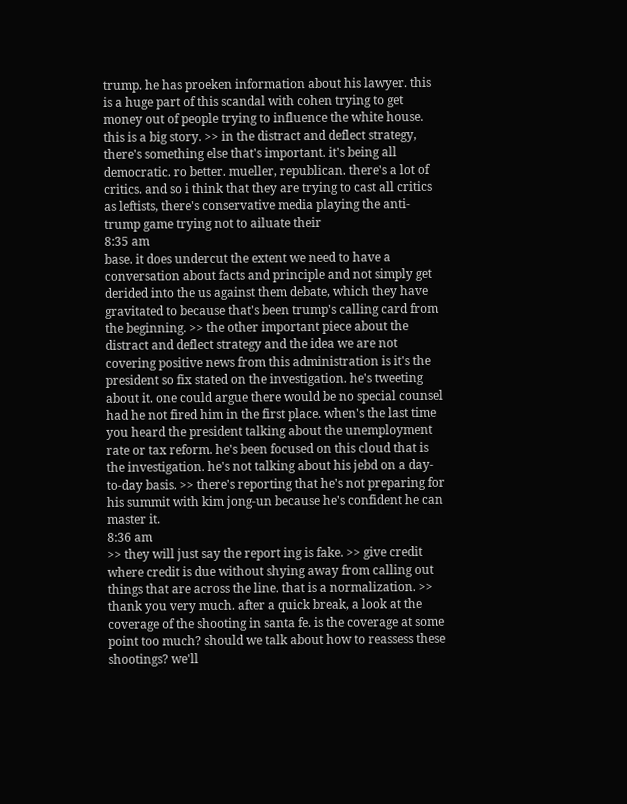trump. he has proeken information about his lawyer. this is a huge part of this scandal with cohen trying to get money out of people trying to influence the white house. this is a big story. >> in the distract and deflect strategy, there's something else that's important. it's being all democratic. ro better. mueller, republican. there's a lot of critics. and so i think that they are trying to cast all critics as leftists, there's conservative media playing the anti-trump game trying not to ailuate their
8:35 am
base. it does undercut the extent we need to have a conversation about facts and principle and not simply get derided into the us against them debate, which they have gravitated to because that's been trump's calling card from the beginning. >> the other important piece about the distract and deflect strategy and the idea we are not covering positive news from this administration is it's the president so fix stated on the investigation. he's tweeting about it. one could argue there would be no special counsel had he not fired him in the first place. when's the last time you heard the president talking about the unemployment rate or tax reform. he's been focused on this cloud that is the investigation. he's not talking about his jebd on a day-to-day basis. >> there's reporting that he's not preparing for his summit with kim jong-un because he's confident he can master it.
8:36 am
>> they will just say the report ing is fake. >> give credit where credit is due without shying away from calling out things that are across the line. that is a normalization. >> thank you very much. after a quick break, a look at the coverage of the shooting in santa fe. is the coverage at some point too much? should we talk about how to reassess these shootings? we'll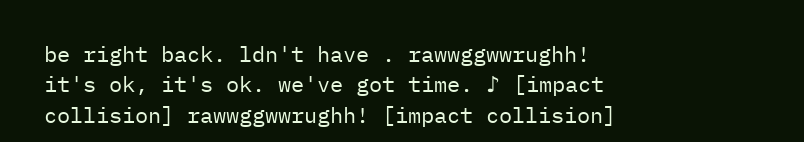be right back. ldn't have . rawwggwwrughh! it's ok, it's ok. we've got time. ♪ [impact collision] rawwggwwrughh! [impact collision]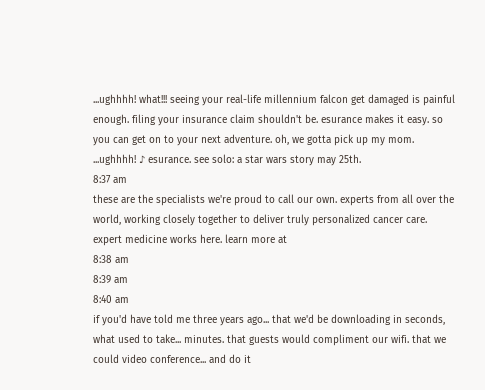...ughhhh! what!!! seeing your real-life millennium falcon get damaged is painful enough. filing your insurance claim shouldn't be. esurance makes it easy. so you can get on to your next adventure. oh, we gotta pick up my mom. ...ughhhh! ♪ esurance. see solo: a star wars story may 25th.
8:37 am
these are the specialists we're proud to call our own. experts from all over the world, working closely together to deliver truly personalized cancer care. expert medicine works here. learn more at
8:38 am
8:39 am
8:40 am
if you'd have told me three years ago... that we'd be downloading in seconds, what used to take... minutes. that guests would compliment our wifi. that we could video conference... and do it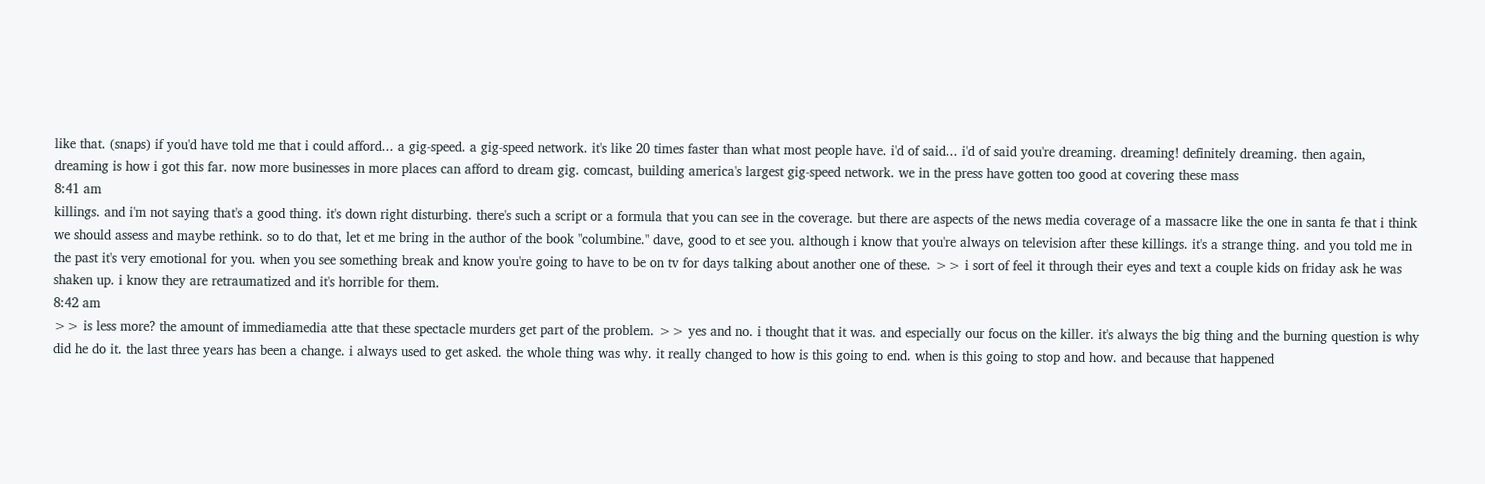like that. (snaps) if you'd have told me that i could afford... a gig-speed. a gig-speed network. it's like 20 times faster than what most people have. i'd of said... i'd of said you're dreaming. dreaming! definitely dreaming. then again, dreaming is how i got this far. now more businesses in more places can afford to dream gig. comcast, building america's largest gig-speed network. we in the press have gotten too good at covering these mass
8:41 am
killings. and i'm not saying that's a good thing. it's down right disturbing. there's such a script or a formula that you can see in the coverage. but there are aspects of the news media coverage of a massacre like the one in santa fe that i think we should assess and maybe rethink. so to do that, let et me bring in the author of the book "columbine." dave, good to et see you. although i know that you're always on television after these killings. it's a strange thing. and you told me in the past it's very emotional for you. when you see something break and know you're going to have to be on tv for days talking about another one of these. >> i sort of feel it through their eyes and text a couple kids on friday ask he was shaken up. i know they are retraumatized and it's horrible for them.
8:42 am
>> is less more? the amount of immediamedia atte that these spectacle murders get part of the problem. >> yes and no. i thought that it was. and especially our focus on the killer. it's always the big thing and the burning question is why did he do it. the last three years has been a change. i always used to get asked. the whole thing was why. it really changed to how is this going to end. when is this going to stop and how. and because that happened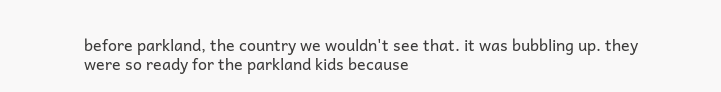before parkland, the country we wouldn't see that. it was bubbling up. they were so ready for the parkland kids because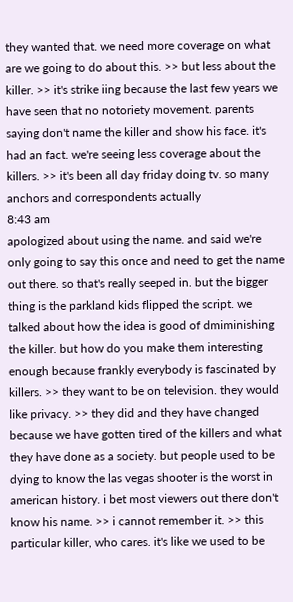they wanted that. we need more coverage on what are we going to do about this. >> but less about the killer. >> it's strike iing because the last few years we have seen that no notoriety movement. parents saying don't name the killer and show his face. it's had an fact. we're seeing less coverage about the killers. >> it's been all day friday doing tv. so many anchors and correspondents actually
8:43 am
apologized about using the name. and said we're only going to say this once and need to get the name out there. so that's really seeped in. but the bigger thing is the parkland kids flipped the script. we talked about how the idea is good of dmiminishing the killer. but how do you make them interesting enough because frankly everybody is fascinated by killers. >> they want to be on television. they would like privacy. >> they did and they have changed because we have gotten tired of the killers and what they have done as a society. but people used to be dying to know the las vegas shooter is the worst in american history. i bet most viewers out there don't know his name. >> i cannot remember it. >> this particular killer, who cares. it's like we used to be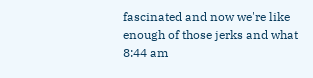fascinated and now we're like enough of those jerks and what
8:44 am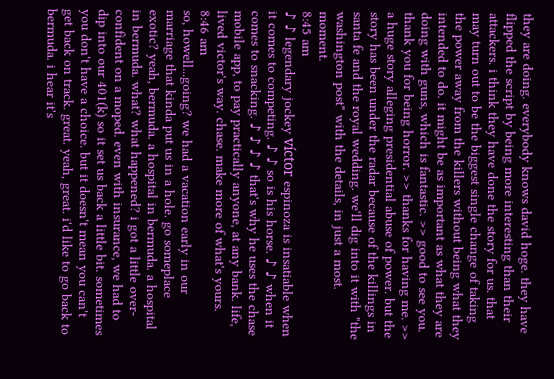they are doing. everybody knows david hoge. they have flipped the script by being more interesting than their attackers. i think they have done the story for us. that may turn out to be the biggest single change of taking the power away from the killers without being what they intended to do. it might be as important as what they are doing with guns, which is fantastic. >> good to see you. thank you for being horror. >> thanks for having me. >> a huge story alleging presidential abuse of power. but the story has been under the radar because of the killings in santa fe and the royal wedding. we'll dig into it with "the washington post" with the details, in just a most. moment.
8:45 am
♪ ♪ legendary jockey víctor espinoza is insatiable when it comes to competing. ♪ ♪ so is his horse. ♪ ♪ when it comes to snacking. ♪ ♪ ♪ ♪ that's why he uses the chase mobile app, to pay practically anyone, at any bank. life, lived victor's way. chase. make more of what's yours.
8:46 am
so, howell...going? we had a vacation early in our marriage that kinda put us in a hole. go someplace exotic? yeah, bermuda. a hospital in bermuda. a hospital in bermuda. what? what happened? i got a little over-confident on a moped. even with insurance, we had to dip into our 401(k) so it set us back a little bit. sometimes you don't have a choice. but it doesn't mean you can't get back on track. great. yeah, great. i'd like to go back to bermuda. i hear it's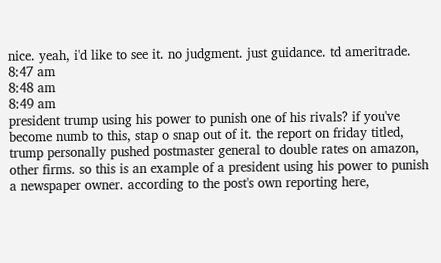nice. yeah, i'd like to see it. no judgment. just guidance. td ameritrade.
8:47 am
8:48 am
8:49 am
president trump using his power to punish one of his rivals? if you've become numb to this, stap o snap out of it. the report on friday titled, trump personally pushed postmaster general to double rates on amazon, other firms. so this is an example of a president using his power to punish a newspaper owner. according to the post's own reporting here,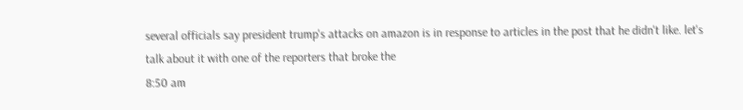several officials say president trump's attacks on amazon is in response to articles in the post that he didn't like. let's talk about it with one of the reporters that broke the
8:50 am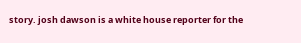story. josh dawson is a white house reporter for the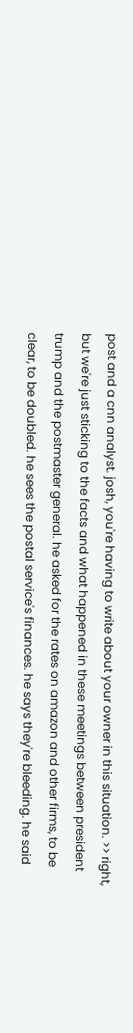post and a cnn analyst. josh, you're having to write about your owner in this situation. >> right, but we're just sticking to the facts and what happened in these meetings between president trump and the postmaster general. he asked for the rates on amazon and other firms, to be clear, to be doubled. he sees the postal service's finances. he says they're bleeding. he said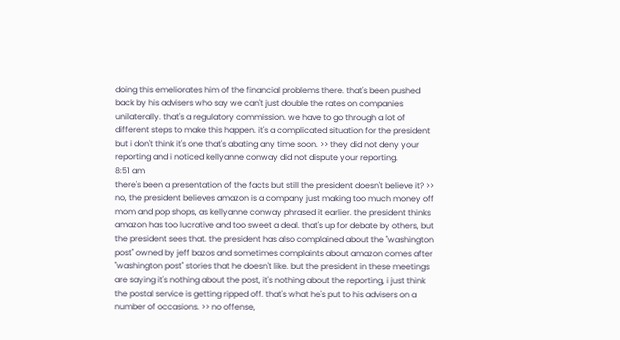doing this emeliorates him of the financial problems there. that's been pushed back by his advisers who say we can't just double the rates on companies unilaterally. that's a regulatory commission. we have to go through a lot of different steps to make this happen. it's a complicated situation for the president but i don't think it's one that's abating any time soon. >> they did not deny your reporting and i noticed kellyanne conway did not dispute your reporting.
8:51 am
there's been a presentation of the facts but still the president doesn't believe it? >> no, the president believes amazon is a company just making too much money off mom and pop shops, as kellyanne conway phrased it earlier. the president thinks amazon has too lucrative and too sweet a deal. that's up for debate by others, but the president sees that. the president has also complained about the "washington post" owned by jeff bazos and sometimes complaints about amazon comes after "washington post" stories that he doesn't like. but the president in these meetings are saying it's nothing about the post, it's nothing about the reporting, i just think the postal service is getting ripped off. that's what he's put to his advisers on a number of occasions. >> no offense,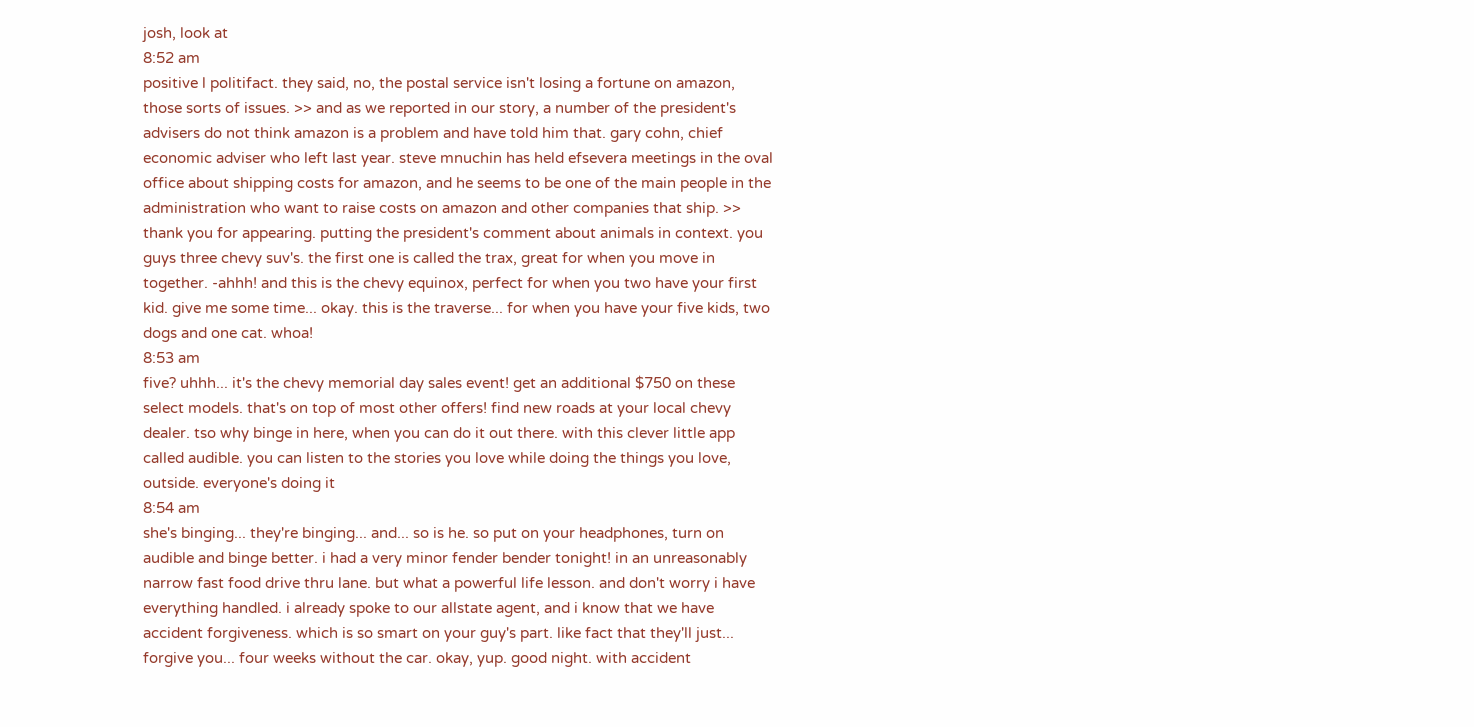josh, look at
8:52 am
positive l politifact. they said, no, the postal service isn't losing a fortune on amazon, those sorts of issues. >> and as we reported in our story, a number of the president's advisers do not think amazon is a problem and have told him that. gary cohn, chief economic adviser who left last year. steve mnuchin has held efsevera meetings in the oval office about shipping costs for amazon, and he seems to be one of the main people in the administration who want to raise costs on amazon and other companies that ship. >> thank you for appearing. putting the president's comment about animals in context. you guys three chevy suv's. the first one is called the trax, great for when you move in together. -ahhh! and this is the chevy equinox, perfect for when you two have your first kid. give me some time... okay. this is the traverse... for when you have your five kids, two dogs and one cat. whoa!
8:53 am
five? uhhh... it's the chevy memorial day sales event! get an additional $750 on these select models. that's on top of most other offers! find new roads at your local chevy dealer. tso why binge in here, when you can do it out there. with this clever little app called audible. you can listen to the stories you love while doing the things you love, outside. everyone's doing it
8:54 am
she's binging... they're binging... and... so is he. so put on your headphones, turn on audible and binge better. i had a very minor fender bender tonight! in an unreasonably narrow fast food drive thru lane. but what a powerful life lesson. and don't worry i have everything handled. i already spoke to our allstate agent, and i know that we have accident forgiveness. which is so smart on your guy's part. like fact that they'll just... forgive you... four weeks without the car. okay, yup. good night. with accident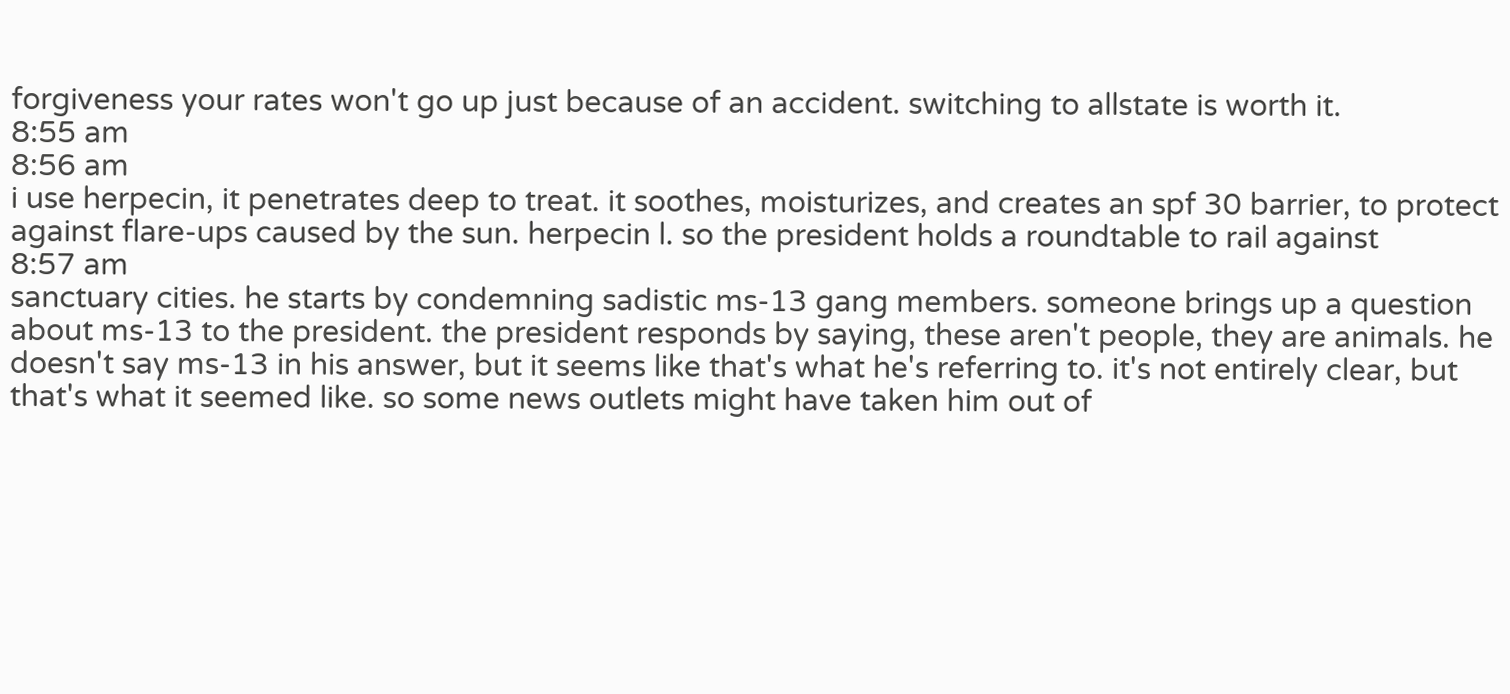forgiveness your rates won't go up just because of an accident. switching to allstate is worth it.
8:55 am
8:56 am
i use herpecin, it penetrates deep to treat. it soothes, moisturizes, and creates an spf 30 barrier, to protect against flare-ups caused by the sun. herpecin l. so the president holds a roundtable to rail against
8:57 am
sanctuary cities. he starts by condemning sadistic ms-13 gang members. someone brings up a question about ms-13 to the president. the president responds by saying, these aren't people, they are animals. he doesn't say ms-13 in his answer, but it seems like that's what he's referring to. it's not entirely clear, but that's what it seemed like. so some news outlets might have taken him out of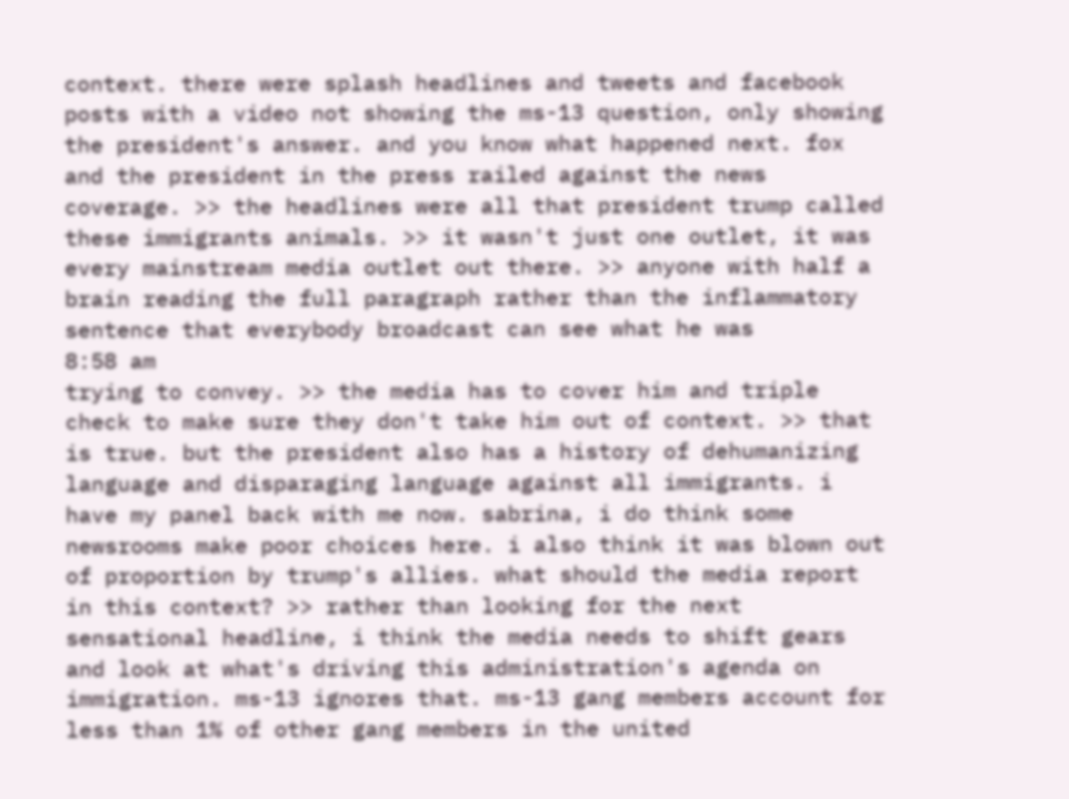context. there were splash headlines and tweets and facebook posts with a video not showing the ms-13 question, only showing the president's answer. and you know what happened next. fox and the president in the press railed against the news coverage. >> the headlines were all that president trump called these immigrants animals. >> it wasn't just one outlet, it was every mainstream media outlet out there. >> anyone with half a brain reading the full paragraph rather than the inflammatory sentence that everybody broadcast can see what he was
8:58 am
trying to convey. >> the media has to cover him and triple check to make sure they don't take him out of context. >> that is true. but the president also has a history of dehumanizing language and disparaging language against all immigrants. i have my panel back with me now. sabrina, i do think some newsrooms make poor choices here. i also think it was blown out of proportion by trump's allies. what should the media report in this context? >> rather than looking for the next sensational headline, i think the media needs to shift gears and look at what's driving this administration's agenda on immigration. ms-13 ignores that. ms-13 gang members account for less than 1% of other gang members in the united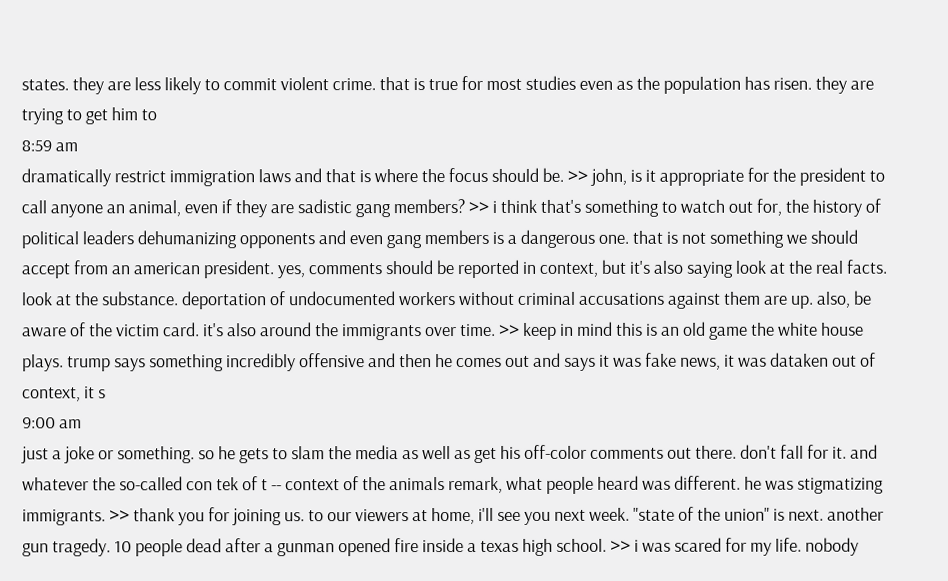states. they are less likely to commit violent crime. that is true for most studies even as the population has risen. they are trying to get him to
8:59 am
dramatically restrict immigration laws and that is where the focus should be. >> john, is it appropriate for the president to call anyone an animal, even if they are sadistic gang members? >> i think that's something to watch out for, the history of political leaders dehumanizing opponents and even gang members is a dangerous one. that is not something we should accept from an american president. yes, comments should be reported in context, but it's also saying look at the real facts. look at the substance. deportation of undocumented workers without criminal accusations against them are up. also, be aware of the victim card. it's also around the immigrants over time. >> keep in mind this is an old game the white house plays. trump says something incredibly offensive and then he comes out and says it was fake news, it was dataken out of context, it s
9:00 am
just a joke or something. so he gets to slam the media as well as get his off-color comments out there. don't fall for it. and whatever the so-called con tek of t -- context of the animals remark, what people heard was different. he was stigmatizing immigrants. >> thank you for joining us. to our viewers at home, i'll see you next week. "state of the union" is next. another gun tragedy. 10 people dead after a gunman opened fire inside a texas high school. >> i was scared for my life. nobody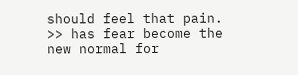should feel that pain. >> has fear become the new normal for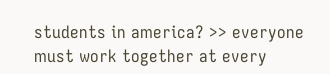students in america? >> everyone must work together at every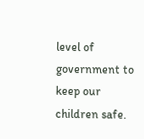level of government to keep our children safe.